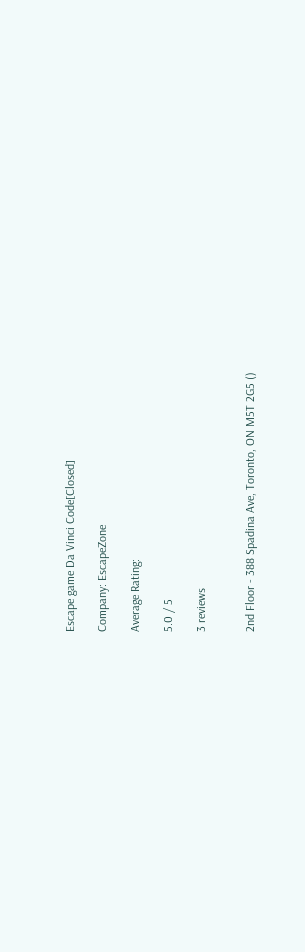Escape game Da Vinci Code[Closed]

Company: EscapeZone

Average Rating:

5.0 / 5

3 reviews


2nd Floor - 388 Spadina Ave, Toronto, ON M5T 2G5 ()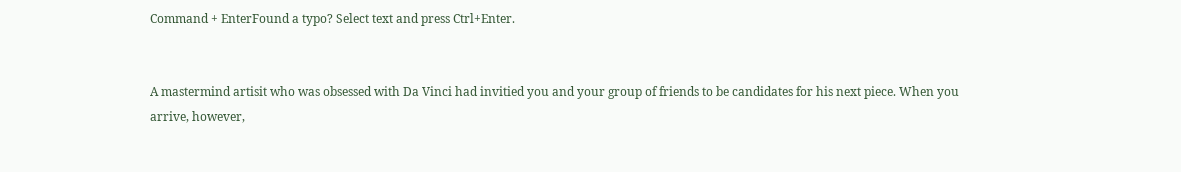Command + EnterFound a typo? Select text and press Ctrl+Enter.


A mastermind artisit who was obsessed with Da Vinci had invitied you and your group of friends to be candidates for his next piece. When you arrive, however,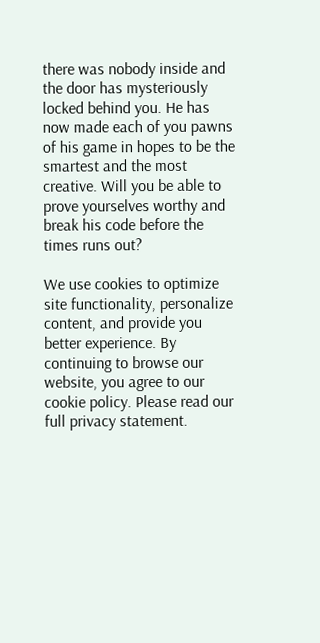there was nobody inside and the door has mysteriously locked behind you. He has now made each of you pawns of his game in hopes to be the smartest and the most creative. Will you be able to prove yourselves worthy and break his code before the times runs out?

We use cookies to optimize site functionality, personalize content, and provide you better experience. By continuing to browse our website, you agree to our cookie policy. Please read our full privacy statement.